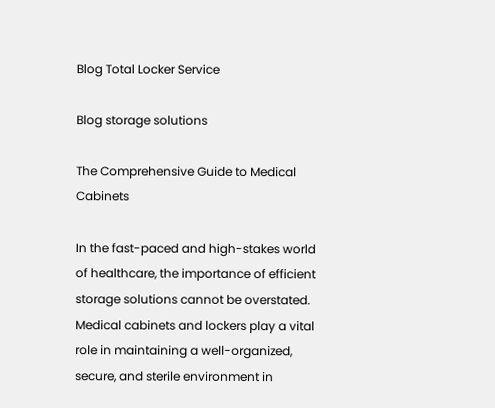Blog Total Locker Service

Blog storage solutions

The Comprehensive Guide to Medical Cabinets

In the fast-paced and high-stakes world of healthcare, the importance of efficient storage solutions cannot be overstated. Medical cabinets and lockers play a vital role in maintaining a well-organized, secure, and sterile environment in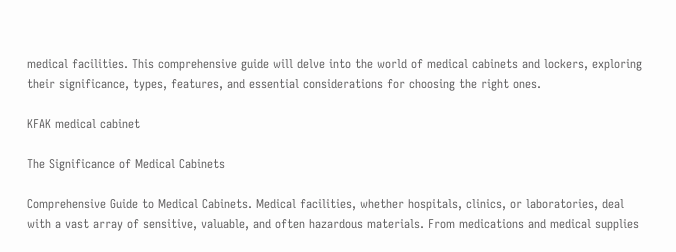medical facilities. This comprehensive guide will delve into the world of medical cabinets and lockers, exploring their significance, types, features, and essential considerations for choosing the right ones.

KFAK medical cabinet

The Significance of Medical Cabinets

Comprehensive Guide to Medical Cabinets. Medical facilities, whether hospitals, clinics, or laboratories, deal with a vast array of sensitive, valuable, and often hazardous materials. From medications and medical supplies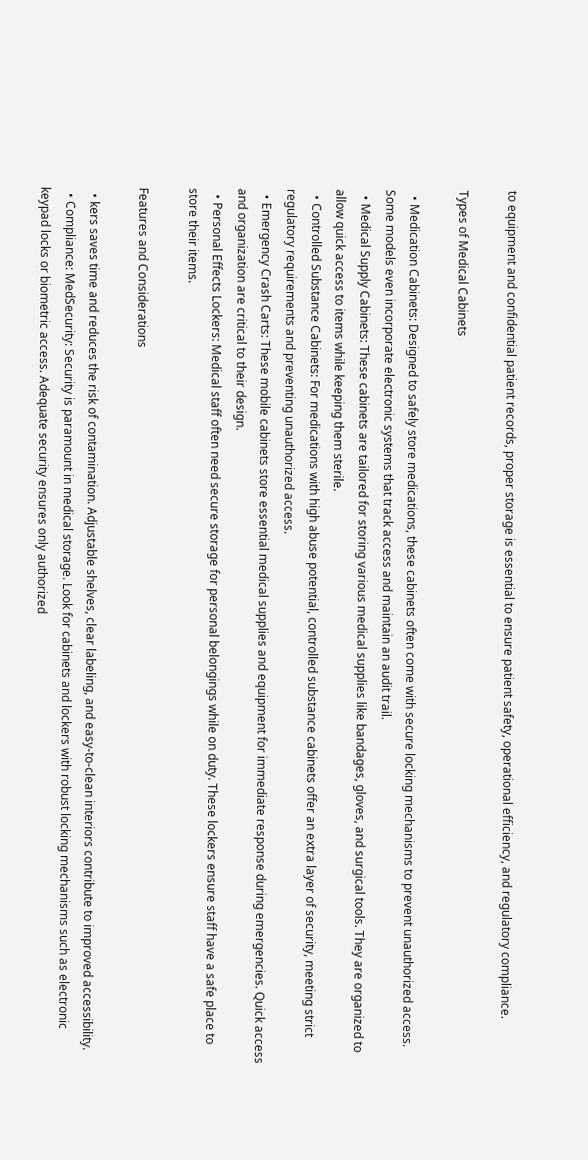to equipment and confidential patient records, proper storage is essential to ensure patient safety, operational efficiency, and regulatory compliance.

Types of Medical Cabinets

  • Medication Cabinets: Designed to safely store medications, these cabinets often come with secure locking mechanisms to prevent unauthorized access. Some models even incorporate electronic systems that track access and maintain an audit trail.
  • Medical Supply Cabinets: These cabinets are tailored for storing various medical supplies like bandages, gloves, and surgical tools. They are organized to allow quick access to items while keeping them sterile.
  • Controlled Substance Cabinets: For medications with high abuse potential, controlled substance cabinets offer an extra layer of security, meeting strict regulatory requirements and preventing unauthorized access.
  • Emergency Crash Carts: These mobile cabinets store essential medical supplies and equipment for immediate response during emergencies. Quick access and organization are critical to their design.
  • Personal Effects Lockers: Medical staff often need secure storage for personal belongings while on duty. These lockers ensure staff have a safe place to store their items.

Features and Considerations

  • kers saves time and reduces the risk of contamination. Adjustable shelves, clear labeling, and easy-to-clean interiors contribute to improved accessibility.
  • Compliance: MedSecurity: Security is paramount in medical storage. Look for cabinets and lockers with robust locking mechanisms such as electronic keypad locks or biometric access. Adequate security ensures only authorized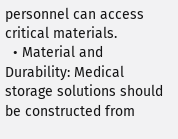personnel can access critical materials.
  • Material and Durability: Medical storage solutions should be constructed from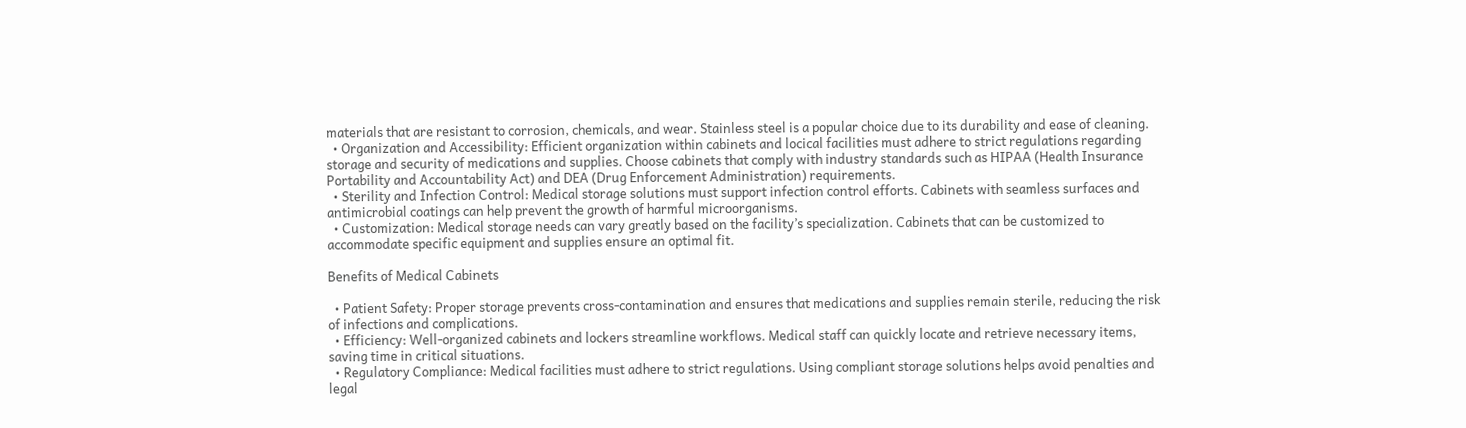materials that are resistant to corrosion, chemicals, and wear. Stainless steel is a popular choice due to its durability and ease of cleaning.
  • Organization and Accessibility: Efficient organization within cabinets and locical facilities must adhere to strict regulations regarding storage and security of medications and supplies. Choose cabinets that comply with industry standards such as HIPAA (Health Insurance Portability and Accountability Act) and DEA (Drug Enforcement Administration) requirements.
  • Sterility and Infection Control: Medical storage solutions must support infection control efforts. Cabinets with seamless surfaces and antimicrobial coatings can help prevent the growth of harmful microorganisms.
  • Customization: Medical storage needs can vary greatly based on the facility’s specialization. Cabinets that can be customized to accommodate specific equipment and supplies ensure an optimal fit.

Benefits of Medical Cabinets

  • Patient Safety: Proper storage prevents cross-contamination and ensures that medications and supplies remain sterile, reducing the risk of infections and complications.
  • Efficiency: Well-organized cabinets and lockers streamline workflows. Medical staff can quickly locate and retrieve necessary items, saving time in critical situations.
  • Regulatory Compliance: Medical facilities must adhere to strict regulations. Using compliant storage solutions helps avoid penalties and legal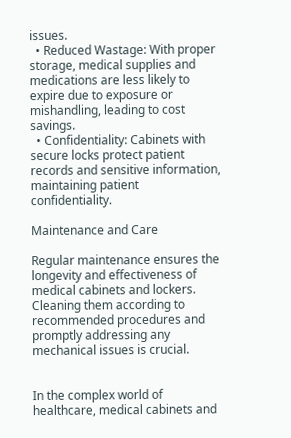issues.
  • Reduced Wastage: With proper storage, medical supplies and medications are less likely to expire due to exposure or mishandling, leading to cost savings.
  • Confidentiality: Cabinets with secure locks protect patient records and sensitive information, maintaining patient confidentiality.

Maintenance and Care

Regular maintenance ensures the longevity and effectiveness of medical cabinets and lockers. Cleaning them according to recommended procedures and promptly addressing any mechanical issues is crucial.


In the complex world of healthcare, medical cabinets and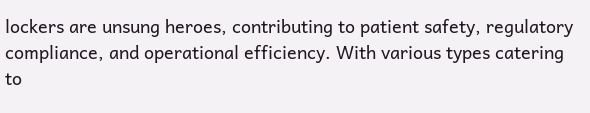lockers are unsung heroes, contributing to patient safety, regulatory compliance, and operational efficiency. With various types catering to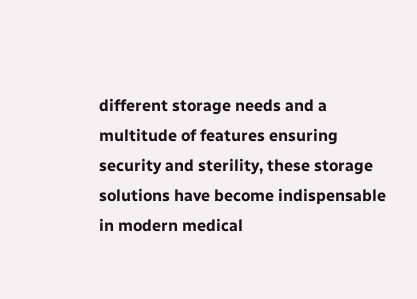different storage needs and a multitude of features ensuring security and sterility, these storage solutions have become indispensable in modern medical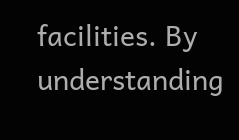facilities. By understanding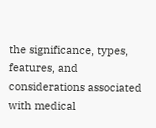the significance, types, features, and considerations associated with medical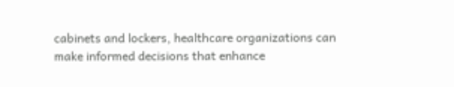cabinets and lockers, healthcare organizations can make informed decisions that enhance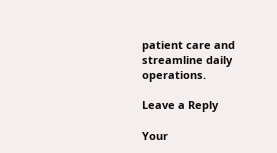patient care and streamline daily operations.

Leave a Reply

Your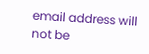email address will not be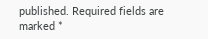published. Required fields are marked *